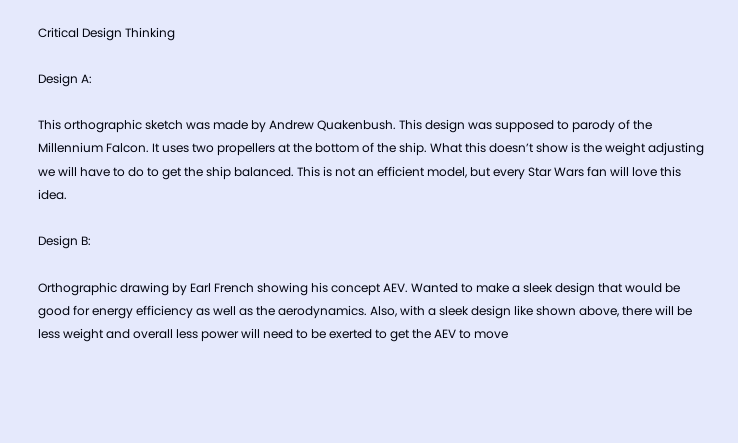Critical Design Thinking

Design A:

This orthographic sketch was made by Andrew Quakenbush. This design was supposed to parody of the Millennium Falcon. It uses two propellers at the bottom of the ship. What this doesn’t show is the weight adjusting we will have to do to get the ship balanced. This is not an efficient model, but every Star Wars fan will love this idea.

Design B:

Orthographic drawing by Earl French showing his concept AEV. Wanted to make a sleek design that would be good for energy efficiency as well as the aerodynamics. Also, with a sleek design like shown above, there will be less weight and overall less power will need to be exerted to get the AEV to move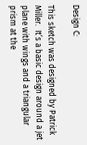Design C:

This sketch was designed by Patrick Miller.  It’s a basic design around a jet plane with wings and a triangular prism at the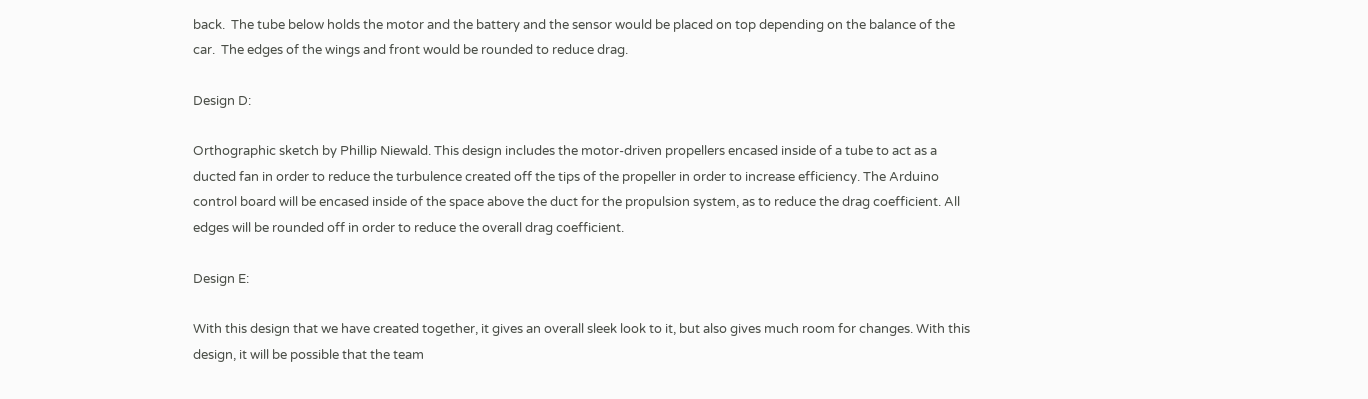back.  The tube below holds the motor and the battery and the sensor would be placed on top depending on the balance of the car.  The edges of the wings and front would be rounded to reduce drag.

Design D:

Orthographic sketch by Phillip Niewald. This design includes the motor-driven propellers encased inside of a tube to act as a ducted fan in order to reduce the turbulence created off the tips of the propeller in order to increase efficiency. The Arduino control board will be encased inside of the space above the duct for the propulsion system, as to reduce the drag coefficient. All edges will be rounded off in order to reduce the overall drag coefficient.

Design E:

With this design that we have created together, it gives an overall sleek look to it, but also gives much room for changes. With this design, it will be possible that the team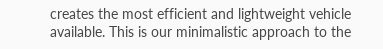creates the most efficient and lightweight vehicle available. This is our minimalistic approach to the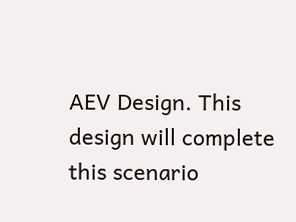AEV Design. This design will complete this scenario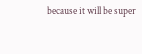because it will be super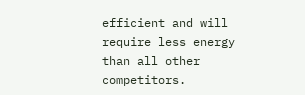efficient and will require less energy than all other competitors.